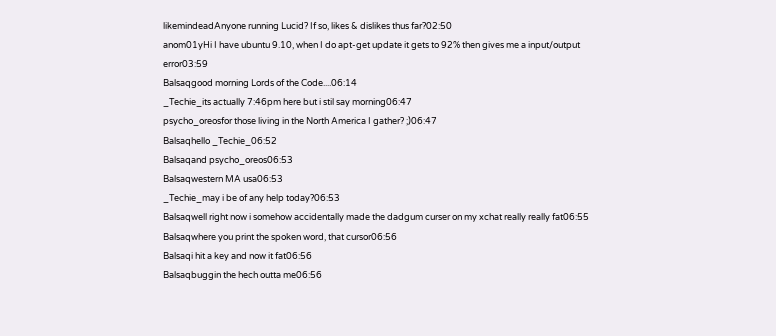likemindeadAnyone running Lucid? If so, likes & dislikes thus far?02:50
anom01yHi I have ubuntu 9.10, when I do apt-get update it gets to 92% then gives me a input/output error03:59
Balsaqgood morning Lords of the Code....06:14
_Techie_its actually 7:46pm here but i stil say morning06:47
psycho_oreosfor those living in the North America I gather? ;)06:47
Balsaqhello _Techie_06:52
Balsaqand psycho_oreos06:53
Balsaqwestern MA usa06:53
_Techie_may i be of any help today?06:53
Balsaqwell right now i somehow accidentally made the dadgum curser on my xchat really really fat06:55
Balsaqwhere you print the spoken word, that cursor06:56
Balsaqi hit a key and now it fat06:56
Balsaqbuggin the hech outta me06:56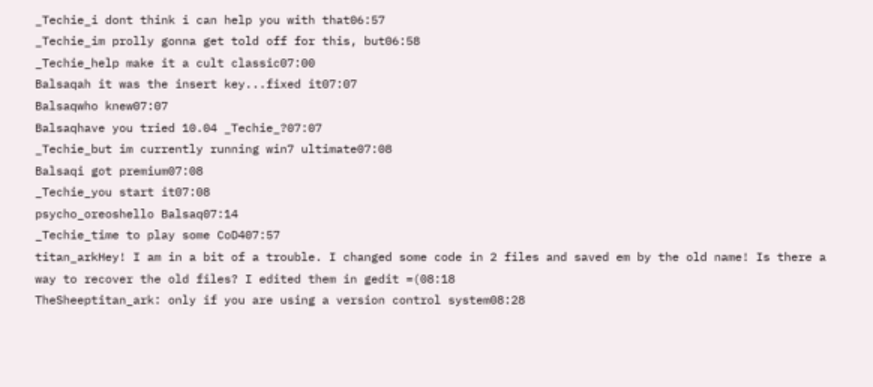_Techie_i dont think i can help you with that06:57
_Techie_im prolly gonna get told off for this, but06:58
_Techie_help make it a cult classic07:00
Balsaqah it was the insert key...fixed it07:07
Balsaqwho knew07:07
Balsaqhave you tried 10.04 _Techie_?07:07
_Techie_but im currently running win7 ultimate07:08
Balsaqi got premium07:08
_Techie_you start it07:08
psycho_oreoshello Balsaq07:14
_Techie_time to play some CoD407:57
titan_arkHey! I am in a bit of a trouble. I changed some code in 2 files and saved em by the old name! Is there a way to recover the old files? I edited them in gedit =(08:18
TheSheeptitan_ark: only if you are using a version control system08:28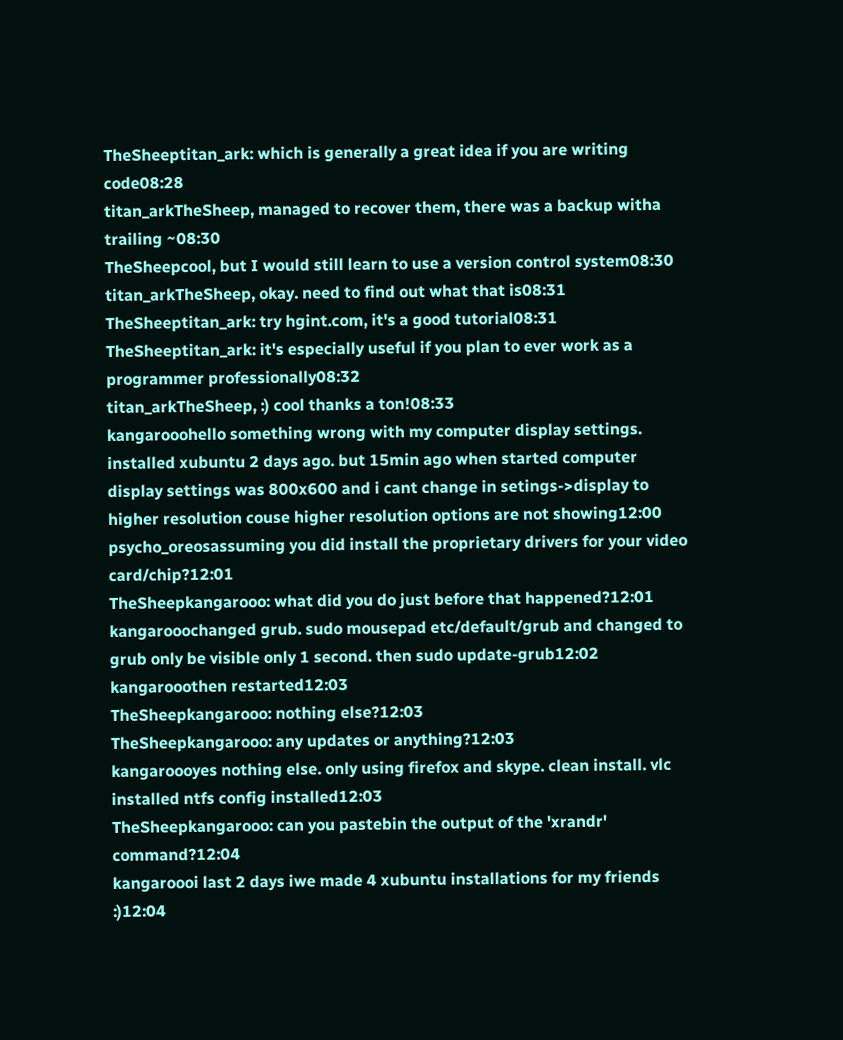TheSheeptitan_ark: which is generally a great idea if you are writing code08:28
titan_arkTheSheep, managed to recover them, there was a backup witha  trailing ~08:30
TheSheepcool, but I would still learn to use a version control system08:30
titan_arkTheSheep, okay. need to find out what that is08:31
TheSheeptitan_ark: try hgint.com, it's a good tutorial08:31
TheSheeptitan_ark: it's especially useful if you plan to ever work as a programmer professionally08:32
titan_arkTheSheep, :) cool thanks a ton!08:33
kangarooohello something wrong with my computer display settings. installed xubuntu 2 days ago. but 15min ago when started computer display settings was 800x600 and i cant change in setings->display to higher resolution couse higher resolution options are not showing12:00
psycho_oreosassuming you did install the proprietary drivers for your video card/chip?12:01
TheSheepkangarooo: what did you do just before that happened?12:01
kangarooochanged grub. sudo mousepad etc/default/grub and changed to grub only be visible only 1 second. then sudo update-grub12:02
kangarooothen restarted12:03
TheSheepkangarooo: nothing else?12:03
TheSheepkangarooo: any updates or anything?12:03
kangaroooyes nothing else. only using firefox and skype. clean install. vlc installed ntfs config installed12:03
TheSheepkangarooo: can you pastebin the output of the 'xrandr' command?12:04
kangaroooi last 2 days iwe made 4 xubuntu installations for my friends :)12:04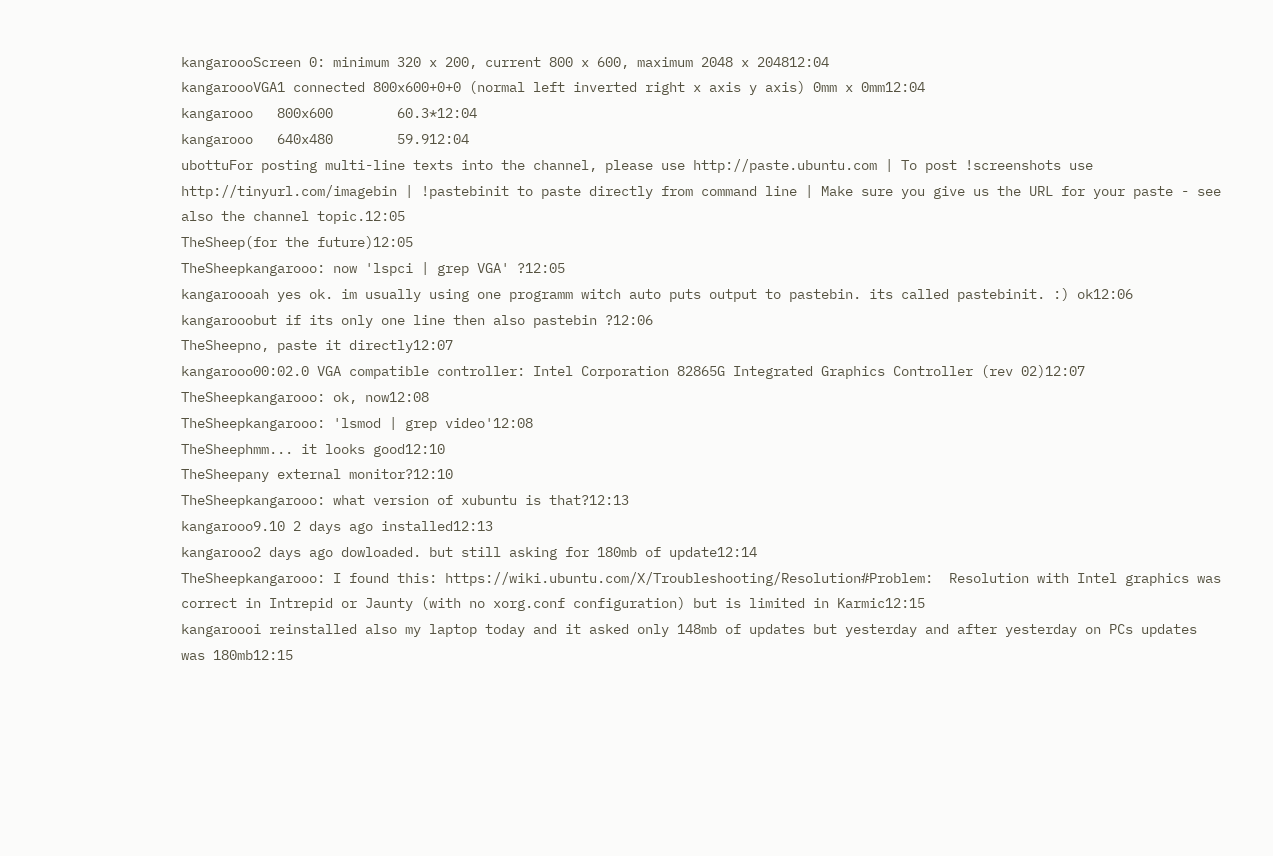kangaroooScreen 0: minimum 320 x 200, current 800 x 600, maximum 2048 x 204812:04
kangaroooVGA1 connected 800x600+0+0 (normal left inverted right x axis y axis) 0mm x 0mm12:04
kangarooo   800x600        60.3*12:04
kangarooo   640x480        59.912:04
ubottuFor posting multi-line texts into the channel, please use http://paste.ubuntu.com | To post !screenshots use http://tinyurl.com/imagebin | !pastebinit to paste directly from command line | Make sure you give us the URL for your paste - see also the channel topic.12:05
TheSheep(for the future)12:05
TheSheepkangarooo: now 'lspci | grep VGA' ?12:05
kangaroooah yes ok. im usually using one programm witch auto puts output to pastebin. its called pastebinit. :) ok12:06
kangarooobut if its only one line then also pastebin ?12:06
TheSheepno, paste it directly12:07
kangarooo00:02.0 VGA compatible controller: Intel Corporation 82865G Integrated Graphics Controller (rev 02)12:07
TheSheepkangarooo: ok, now12:08
TheSheepkangarooo: 'lsmod | grep video'12:08
TheSheephmm... it looks good12:10
TheSheepany external monitor?12:10
TheSheepkangarooo: what version of xubuntu is that?12:13
kangarooo9.10 2 days ago installed12:13
kangarooo2 days ago dowloaded. but still asking for 180mb of update12:14
TheSheepkangarooo: I found this: https://wiki.ubuntu.com/X/Troubleshooting/Resolution#Problem:  Resolution with Intel graphics was correct in Intrepid or Jaunty (with no xorg.conf configuration) but is limited in Karmic12:15
kangaroooi reinstalled also my laptop today and it asked only 148mb of updates but yesterday and after yesterday on PCs updates was 180mb12:15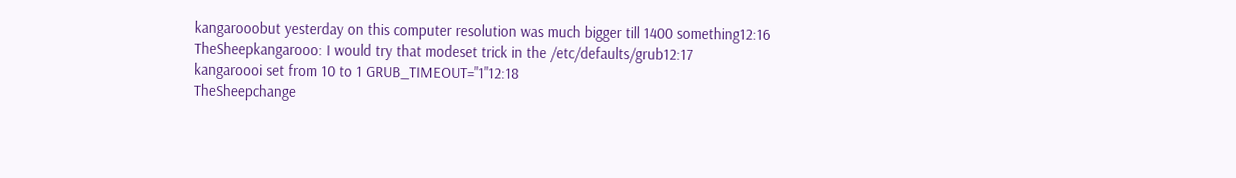kangarooobut yesterday on this computer resolution was much bigger till 1400 something12:16
TheSheepkangarooo: I would try that modeset trick in the /etc/defaults/grub12:17
kangaroooi set from 10 to 1 GRUB_TIMEOUT="1"12:18
TheSheepchange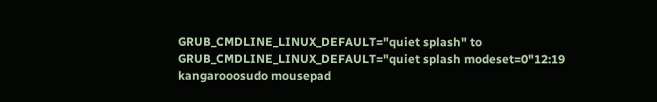GRUB_CMDLINE_LINUX_DEFAULT="quiet splash" to GRUB_CMDLINE_LINUX_DEFAULT="quiet splash modeset=0"12:19
kangarooosudo mousepad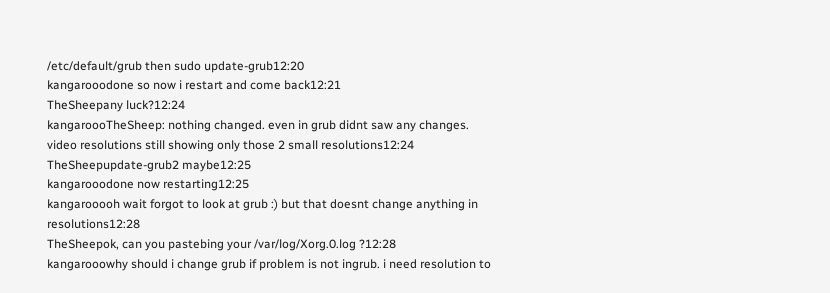/etc/default/grub then sudo update-grub12:20
kangarooodone so now i restart and come back12:21
TheSheepany luck?12:24
kangaroooTheSheep: nothing changed. even in grub didnt saw any changes. video resolutions still showing only those 2 small resolutions12:24
TheSheepupdate-grub2 maybe12:25
kangarooodone now restarting12:25
kangarooooh wait forgot to look at grub :) but that doesnt change anything in resolutions12:28
TheSheepok, can you pastebing your /var/log/Xorg.0.log ?12:28
kangarooowhy should i change grub if problem is not ingrub. i need resolution to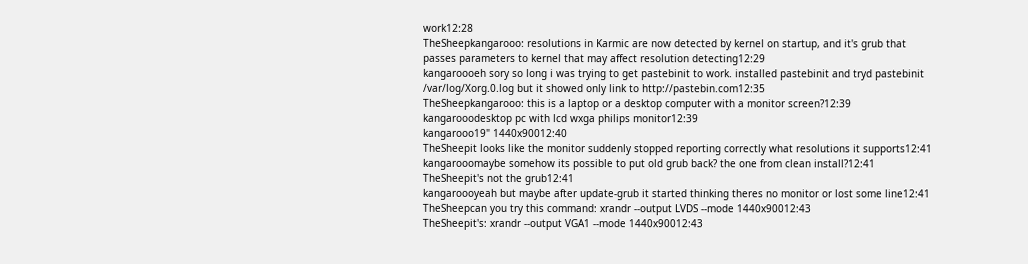work12:28
TheSheepkangarooo: resolutions in Karmic are now detected by kernel on startup, and it's grub that passes parameters to kernel that may affect resolution detecting12:29
kangaroooeh sory so long i was trying to get pastebinit to work. installed pastebinit and tryd pastebinit /var/log/Xorg.0.log but it showed only link to http://pastebin.com12:35
TheSheepkangarooo: this is a laptop or a desktop computer with a monitor screen?12:39
kangarooodesktop pc with lcd wxga philips monitor12:39
kangarooo19" 1440x90012:40
TheSheepit looks like the monitor suddenly stopped reporting correctly what resolutions it supports12:41
kangarooomaybe somehow its possible to put old grub back? the one from clean install?12:41
TheSheepit's not the grub12:41
kangaroooyeah but maybe after update-grub it started thinking theres no monitor or lost some line12:41
TheSheepcan you try this command: xrandr --output LVDS --mode 1440x90012:43
TheSheepit's: xrandr --output VGA1 --mode 1440x90012:43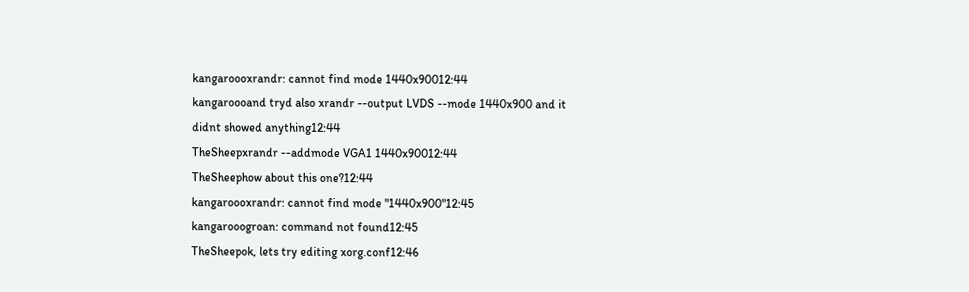kangaroooxrandr: cannot find mode 1440x90012:44
kangaroooand tryd also xrandr --output LVDS --mode 1440x900 and it didnt showed anything12:44
TheSheepxrandr --addmode VGA1 1440x90012:44
TheSheephow about this one?12:44
kangaroooxrandr: cannot find mode "1440x900"12:45
kangarooogroan: command not found12:45
TheSheepok, lets try editing xorg.conf12:46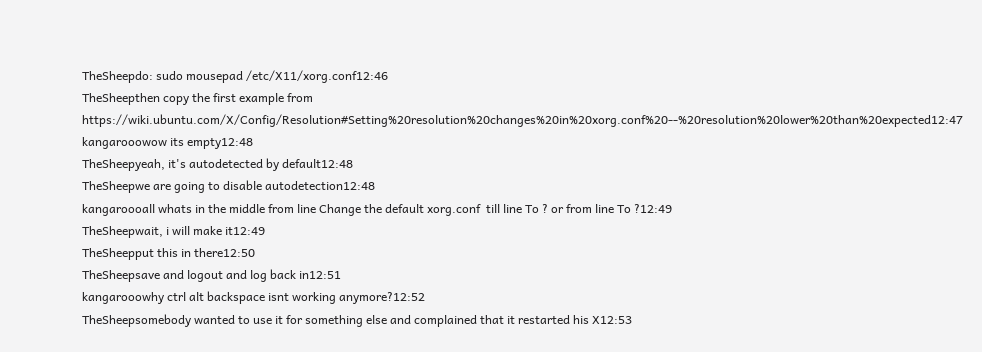TheSheepdo: sudo mousepad /etc/X11/xorg.conf12:46
TheSheepthen copy the first example from https://wiki.ubuntu.com/X/Config/Resolution#Setting%20resolution%20changes%20in%20xorg.conf%20--%20resolution%20lower%20than%20expected12:47
kangarooowow its empty12:48
TheSheepyeah, it's autodetected by default12:48
TheSheepwe are going to disable autodetection12:48
kangaroooall whats in the middle from line Change the default xorg.conf  till line To ? or from line To ?12:49
TheSheepwait, i will make it12:49
TheSheepput this in there12:50
TheSheepsave and logout and log back in12:51
kangarooowhy ctrl alt backspace isnt working anymore?12:52
TheSheepsomebody wanted to use it for something else and complained that it restarted his X12:53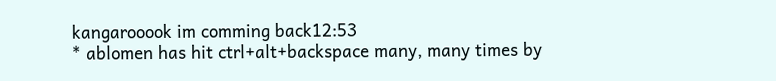kangarooook im comming back12:53
* ablomen has hit ctrl+alt+backspace many, many times by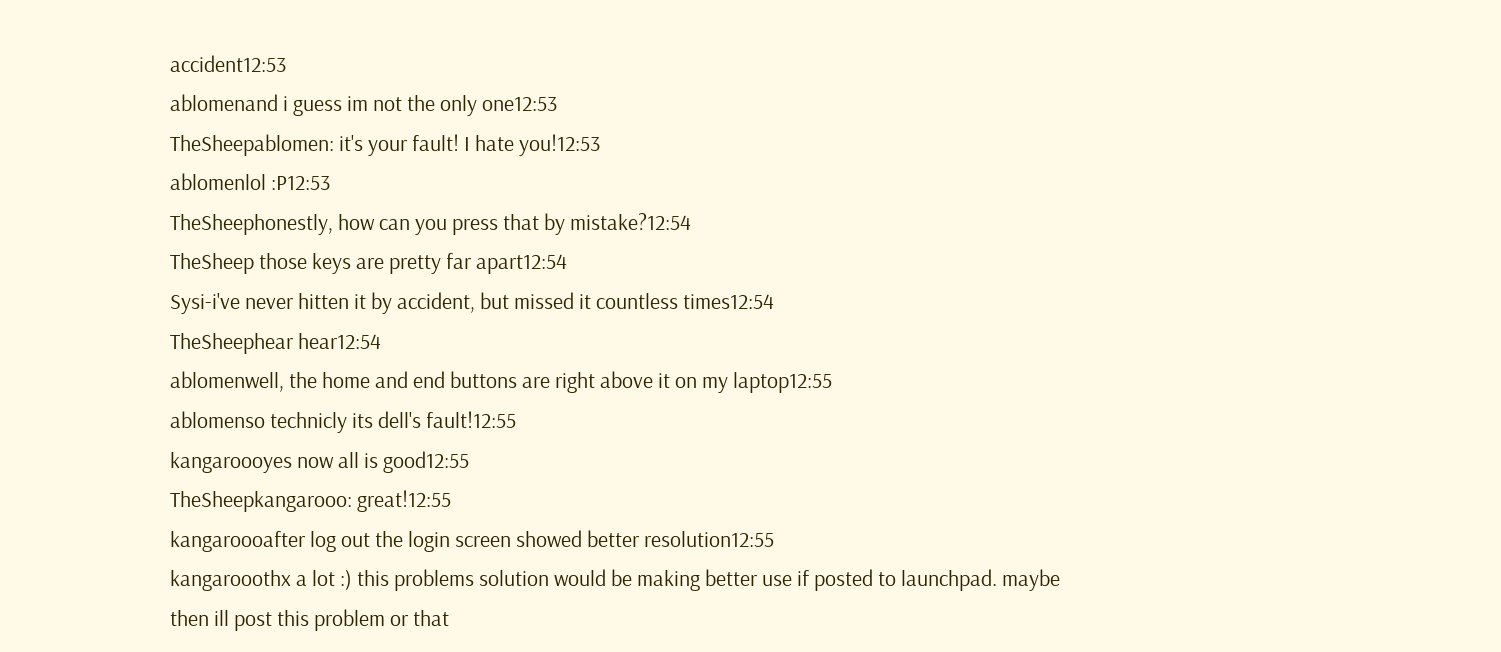accident12:53
ablomenand i guess im not the only one12:53
TheSheepablomen: it's your fault! I hate you!12:53
ablomenlol :P12:53
TheSheephonestly, how can you press that by mistake?12:54
TheSheep those keys are pretty far apart12:54
Sysi-i've never hitten it by accident, but missed it countless times12:54
TheSheephear hear12:54
ablomenwell, the home and end buttons are right above it on my laptop12:55
ablomenso technicly its dell's fault!12:55
kangaroooyes now all is good12:55
TheSheepkangarooo: great!12:55
kangaroooafter log out the login screen showed better resolution12:55
kangarooothx a lot :) this problems solution would be making better use if posted to launchpad. maybe then ill post this problem or that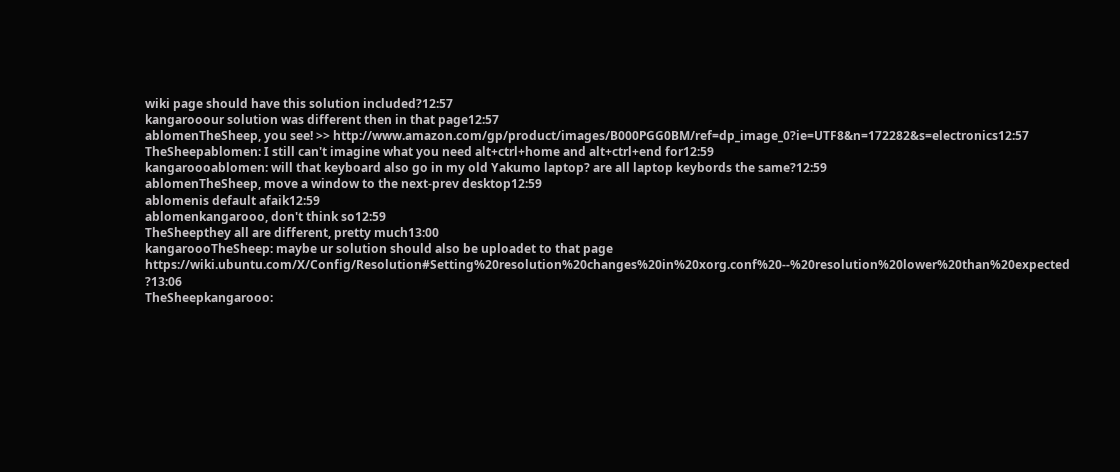wiki page should have this solution included?12:57
kangarooour solution was different then in that page12:57
ablomenTheSheep, you see! >> http://www.amazon.com/gp/product/images/B000PGG0BM/ref=dp_image_0?ie=UTF8&n=172282&s=electronics12:57
TheSheepablomen: I still can't imagine what you need alt+ctrl+home and alt+ctrl+end for12:59
kangaroooablomen: will that keyboard also go in my old Yakumo laptop? are all laptop keybords the same?12:59
ablomenTheSheep, move a window to the next-prev desktop12:59
ablomenis default afaik12:59
ablomenkangarooo, don't think so12:59
TheSheepthey all are different, pretty much13:00
kangaroooTheSheep: maybe ur solution should also be uploadet to that page https://wiki.ubuntu.com/X/Config/Resolution#Setting%20resolution%20changes%20in%20xorg.conf%20--%20resolution%20lower%20than%20expected  ?13:06
TheSheepkangarooo: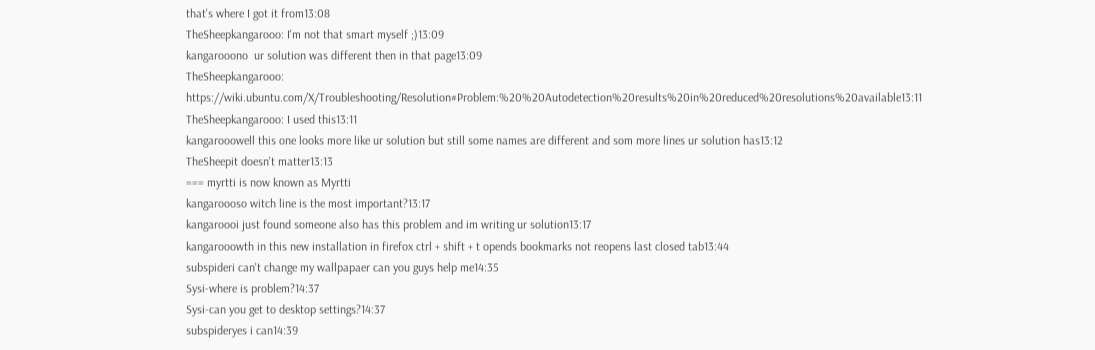that's where I got it from13:08
TheSheepkangarooo: I'm not that smart myself ;)13:09
kangarooono  ur solution was different then in that page13:09
TheSheepkangarooo: https://wiki.ubuntu.com/X/Troubleshooting/Resolution#Problem:%20%20Autodetection%20results%20in%20reduced%20resolutions%20available13:11
TheSheepkangarooo: I used this13:11
kangarooowell this one looks more like ur solution but still some names are different and som more lines ur solution has13:12
TheSheepit doesn't matter13:13
=== myrtti is now known as Myrtti
kangaroooso witch line is the most important?13:17
kangaroooi just found someone also has this problem and im writing ur solution13:17
kangarooowth in this new installation in firefox ctrl + shift + t opends bookmarks not reopens last closed tab13:44
subspideri can't change my wallpapaer can you guys help me14:35
Sysi-where is problem?14:37
Sysi-can you get to desktop settings?14:37
subspideryes i can14:39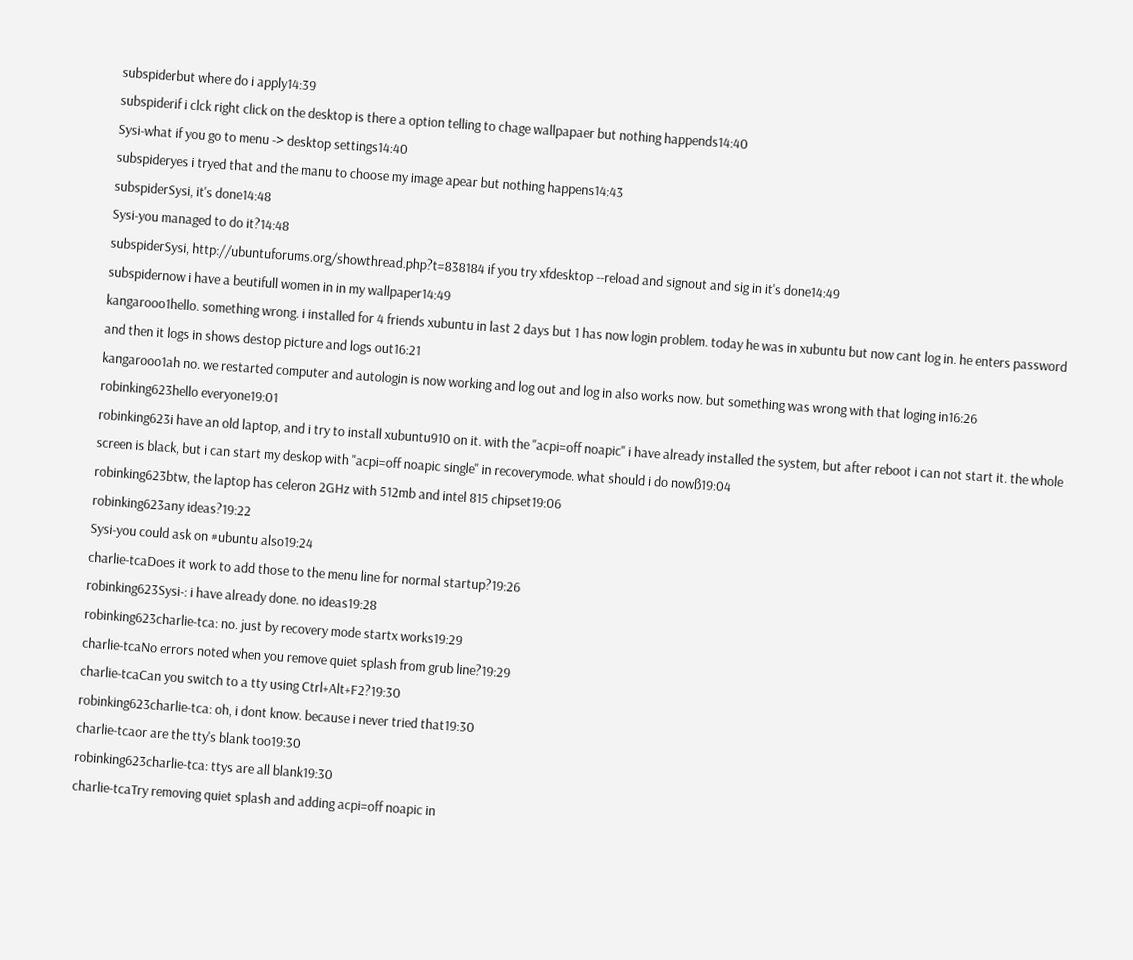subspiderbut where do i apply14:39
subspiderif i clck right click on the desktop is there a option telling to chage wallpapaer but nothing happends14:40
Sysi-what if you go to menu -> desktop settings14:40
subspideryes i tryed that and the manu to choose my image apear but nothing happens14:43
subspiderSysi, it's done14:48
Sysi-you managed to do it?14:48
subspiderSysi, http://ubuntuforums.org/showthread.php?t=838184 if you try xfdesktop --reload and signout and sig in it's done14:49
subspidernow i have a beutifull women in in my wallpaper14:49
kangarooo1hello. something wrong. i installed for 4 friends xubuntu in last 2 days but 1 has now login problem. today he was in xubuntu but now cant log in. he enters password and then it logs in shows destop picture and logs out16:21
kangarooo1ah no. we restarted computer and autologin is now working and log out and log in also works now. but something was wrong with that loging in16:26
robinking623hello everyone19:01
robinking623i have an old laptop, and i try to install xubuntu910 on it. with the "acpi=off noapic" i have already installed the system, but after reboot i can not start it. the whole screen is black, but i can start my deskop with "acpi=off noapic single" in recoverymode. what should i do nowß19:04
robinking623btw, the laptop has celeron 2GHz with 512mb and intel 815 chipset19:06
robinking623any ideas?19:22
Sysi-you could ask on #ubuntu also19:24
charlie-tcaDoes it work to add those to the menu line for normal startup?19:26
robinking623Sysi-: i have already done. no ideas19:28
robinking623charlie-tca: no. just by recovery mode startx works19:29
charlie-tcaNo errors noted when you remove quiet splash from grub line?19:29
charlie-tcaCan you switch to a tty using Ctrl+Alt+F2?19:30
robinking623charlie-tca: oh, i dont know. because i never tried that19:30
charlie-tcaor are the tty's blank too19:30
robinking623charlie-tca: ttys are all blank19:30
charlie-tcaTry removing quiet splash and adding acpi=off noapic in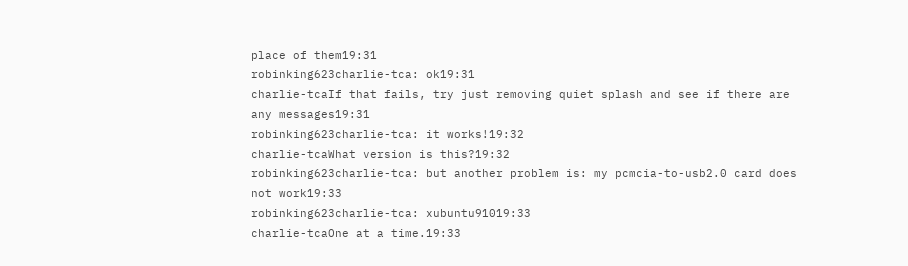place of them19:31
robinking623charlie-tca: ok19:31
charlie-tcaIf that fails, try just removing quiet splash and see if there are any messages19:31
robinking623charlie-tca: it works!19:32
charlie-tcaWhat version is this?19:32
robinking623charlie-tca: but another problem is: my pcmcia-to-usb2.0 card does not work19:33
robinking623charlie-tca: xubuntu91019:33
charlie-tcaOne at a time.19:33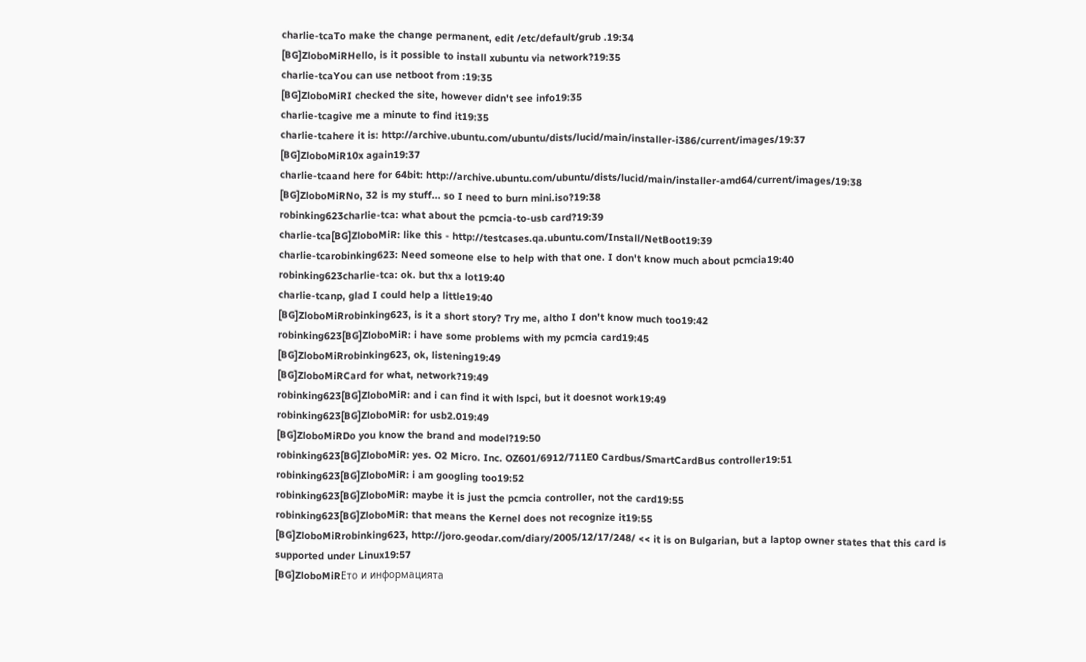charlie-tcaTo make the change permanent, edit /etc/default/grub .19:34
[BG]ZloboMiRHello, is it possible to install xubuntu via network?19:35
charlie-tcaYou can use netboot from :19:35
[BG]ZloboMiRI checked the site, however didn't see info19:35
charlie-tcagive me a minute to find it19:35
charlie-tcahere it is: http://archive.ubuntu.com/ubuntu/dists/lucid/main/installer-i386/current/images/19:37
[BG]ZloboMiR10x again19:37
charlie-tcaand here for 64bit: http://archive.ubuntu.com/ubuntu/dists/lucid/main/installer-amd64/current/images/19:38
[BG]ZloboMiRNo, 32 is my stuff... so I need to burn mini.iso?19:38
robinking623charlie-tca: what about the pcmcia-to-usb card?19:39
charlie-tca[BG]ZloboMiR: like this - http://testcases.qa.ubuntu.com/Install/NetBoot19:39
charlie-tcarobinking623: Need someone else to help with that one. I don't know much about pcmcia19:40
robinking623charlie-tca: ok. but thx a lot19:40
charlie-tcanp, glad I could help a little19:40
[BG]ZloboMiRrobinking623, is it a short story? Try me, altho I don't know much too19:42
robinking623[BG]ZloboMiR: i have some problems with my pcmcia card19:45
[BG]ZloboMiRrobinking623, ok, listening19:49
[BG]ZloboMiRCard for what, network?19:49
robinking623[BG]ZloboMiR: and i can find it with lspci, but it doesnot work19:49
robinking623[BG]ZloboMiR: for usb2.019:49
[BG]ZloboMiRDo you know the brand and model?19:50
robinking623[BG]ZloboMiR: yes. O2 Micro. Inc. OZ601/6912/711E0 Cardbus/SmartCardBus controller19:51
robinking623[BG]ZloboMiR: i am googling too19:52
robinking623[BG]ZloboMiR: maybe it is just the pcmcia controller, not the card19:55
robinking623[BG]ZloboMiR: that means the Kernel does not recognize it19:55
[BG]ZloboMiRrobinking623, http://joro.geodar.com/diary/2005/12/17/248/ << it is on Bulgarian, but a laptop owner states that this card is supported under Linux19:57
[BG]ZloboMiRЕто и информацията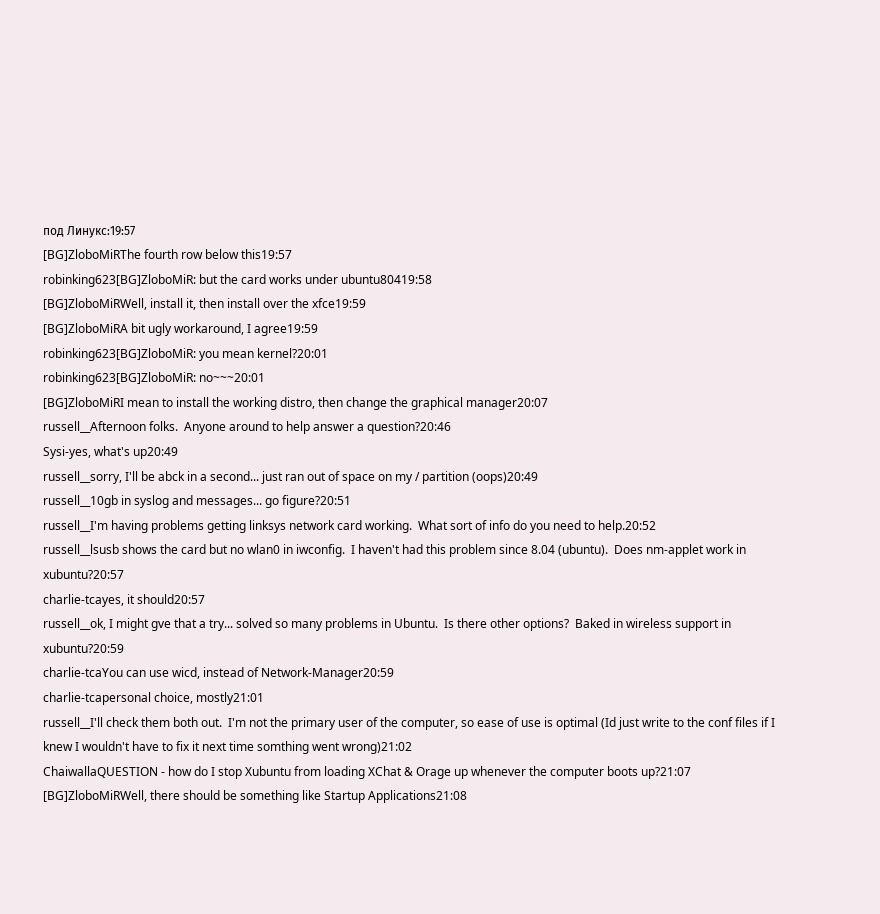под Линукс:19:57
[BG]ZloboMiRThe fourth row below this19:57
robinking623[BG]ZloboMiR: but the card works under ubuntu80419:58
[BG]ZloboMiRWell, install it, then install over the xfce19:59
[BG]ZloboMiRA bit ugly workaround, I agree19:59
robinking623[BG]ZloboMiR: you mean kernel?20:01
robinking623[BG]ZloboMiR: no~~~20:01
[BG]ZloboMiRI mean to install the working distro, then change the graphical manager20:07
russell__Afternoon folks.  Anyone around to help answer a question?20:46
Sysi-yes, what's up20:49
russell__sorry, I'll be abck in a second... just ran out of space on my / partition (oops)20:49
russell__10gb in syslog and messages... go figure?20:51
russell__I'm having problems getting linksys network card working.  What sort of info do you need to help.20:52
russell__lsusb shows the card but no wlan0 in iwconfig.  I haven't had this problem since 8.04 (ubuntu).  Does nm-applet work in xubuntu?20:57
charlie-tcayes, it should20:57
russell__ok, I might gve that a try... solved so many problems in Ubuntu.  Is there other options?  Baked in wireless support in xubuntu?20:59
charlie-tcaYou can use wicd, instead of Network-Manager20:59
charlie-tcapersonal choice, mostly21:01
russell__I'll check them both out.  I'm not the primary user of the computer, so ease of use is optimal (Id just write to the conf files if I knew I wouldn't have to fix it next time somthing went wrong)21:02
ChaiwallaQUESTION - how do I stop Xubuntu from loading XChat & Orage up whenever the computer boots up?21:07
[BG]ZloboMiRWell, there should be something like Startup Applications21:08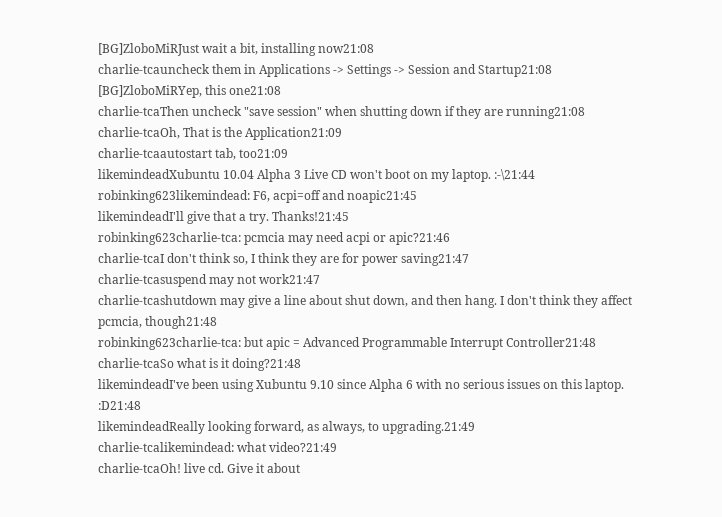[BG]ZloboMiRJust wait a bit, installing now21:08
charlie-tcauncheck them in Applications -> Settings -> Session and Startup21:08
[BG]ZloboMiRYep, this one21:08
charlie-tcaThen uncheck "save session" when shutting down if they are running21:08
charlie-tcaOh, That is the Application21:09
charlie-tcaautostart tab, too21:09
likemindeadXubuntu 10.04 Alpha 3 Live CD won't boot on my laptop. :-\21:44
robinking623likemindead: F6, acpi=off and noapic21:45
likemindeadI'll give that a try. Thanks!21:45
robinking623charlie-tca: pcmcia may need acpi or apic?21:46
charlie-tcaI don't think so, I think they are for power saving21:47
charlie-tcasuspend may not work21:47
charlie-tcashutdown may give a line about shut down, and then hang. I don't think they affect pcmcia, though21:48
robinking623charlie-tca: but apic = Advanced Programmable Interrupt Controller21:48
charlie-tcaSo what is it doing?21:48
likemindeadI've been using Xubuntu 9.10 since Alpha 6 with no serious issues on this laptop. :D21:48
likemindeadReally looking forward, as always, to upgrading.21:49
charlie-tcalikemindead: what video?21:49
charlie-tcaOh! live cd. Give it about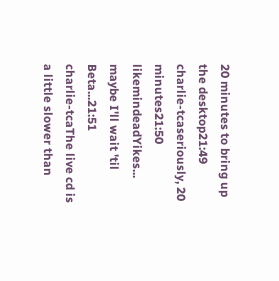20 minutes to bring up the desktop21:49
charlie-tcaseriously, 20 minutes21:50
likemindeadYikes... maybe I'll wait 'til Beta...21:51
charlie-tcaThe live cd is a little slower than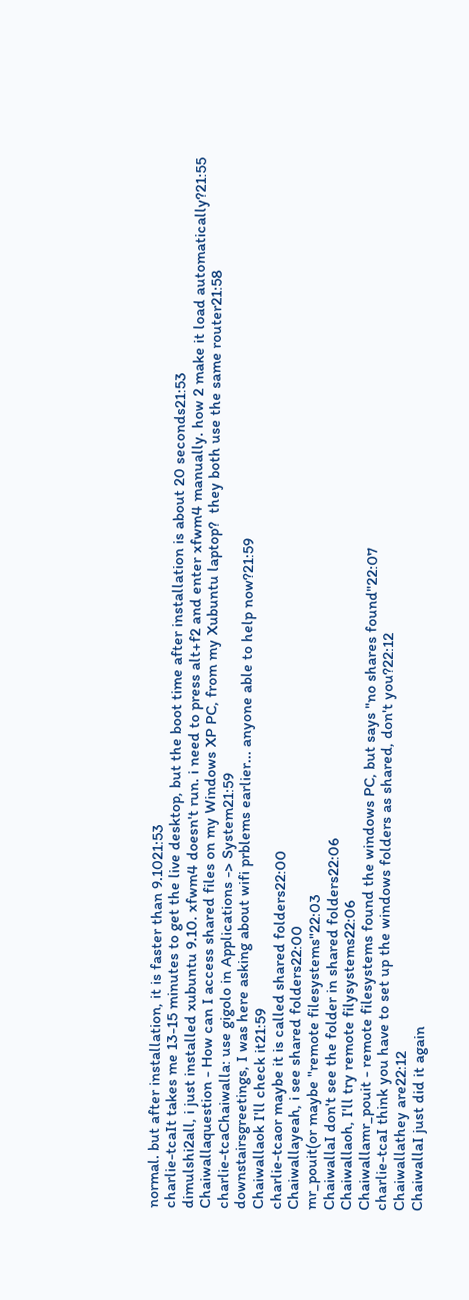normal. but after installation, it is faster than 9.1021:53
charlie-tcaIt takes me 13-15 minutes to get the live desktop, but the boot time after installation is about 20 seconds21:53
dimulshi2all, i just installed xubuntu 9.10. xfwm4 doesn't run. i need to press alt+f2 and enter xfwm4 manually. how 2 make it load automatically?21:55
Chaiwallaquestion - How can I access shared files on my Windows XP PC, from my Xubuntu laptop?  they both use the same router21:58
charlie-tcaChaiwalla: use gigolo in Applications -> System21:59
downstairsgreetings, I was here asking about wifi prblems earlier... anyone able to help now?21:59
Chaiwallaok I'll check it21:59
charlie-tcaor maybe it is called shared folders22:00
Chaiwallayeah, i see shared folders22:00
mr_pouit(or maybe "remote filesystems"22:03
ChaiwallaI don't see the folder in shared folders22:06
Chaiwallaoh, I'll try remote filysystems22:06
Chaiwallamr_pouit - remote filesystems found the windows PC, but says "no shares found"22:07
charlie-tcaI think you have to set up the windows folders as shared, don't you?22:12
Chaiwallathey are22:12
ChaiwallaI just did it again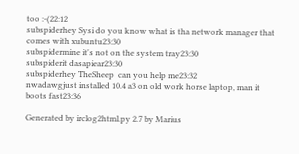too :-(22:12
subspiderhey Sysi do you know what is tha network manager that comes with xubuntu23:30
subspidermine it's not on the system tray23:30
subspiderit dasapiear23:30
subspiderhey TheSheep  can you help me23:32
nwadawgjust installed 10.4 a3 on old work horse laptop, man it boots fast23:36

Generated by irclog2html.py 2.7 by Marius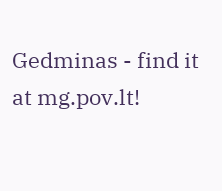Gedminas - find it at mg.pov.lt!